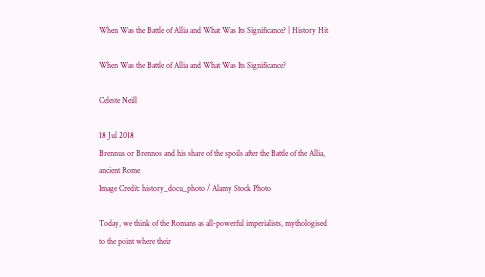When Was the Battle of Allia and What Was Its Significance? | History Hit

When Was the Battle of Allia and What Was Its Significance?

Celeste Neill

18 Jul 2018
Brennus or Brennos and his share of the spoils after the Battle of the Allia, ancient Rome
Image Credit: history_docu_photo / Alamy Stock Photo

Today, we think of the Romans as all-powerful imperialists, mythologised to the point where their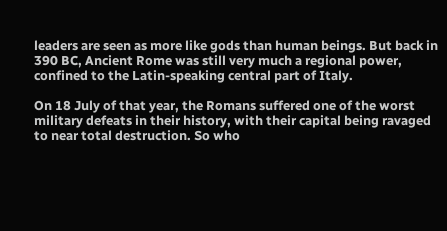leaders are seen as more like gods than human beings. But back in 390 BC, Ancient Rome was still very much a regional power, confined to the Latin-speaking central part of Italy.

On 18 July of that year, the Romans suffered one of the worst military defeats in their history, with their capital being ravaged to near total destruction. So who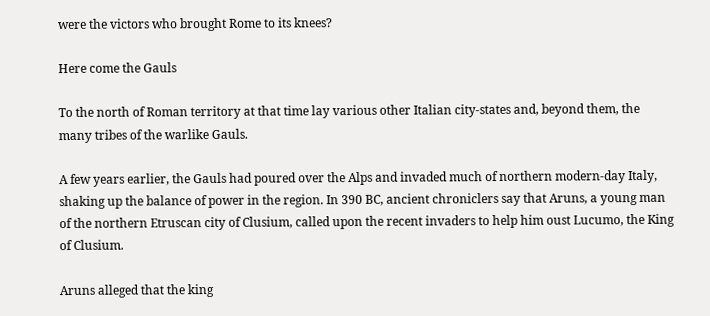were the victors who brought Rome to its knees?

Here come the Gauls

To the north of Roman territory at that time lay various other Italian city-states and, beyond them, the many tribes of the warlike Gauls.

A few years earlier, the Gauls had poured over the Alps and invaded much of northern modern-day Italy, shaking up the balance of power in the region. In 390 BC, ancient chroniclers say that Aruns, a young man of the northern Etruscan city of Clusium, called upon the recent invaders to help him oust Lucumo, the King of Clusium.

Aruns alleged that the king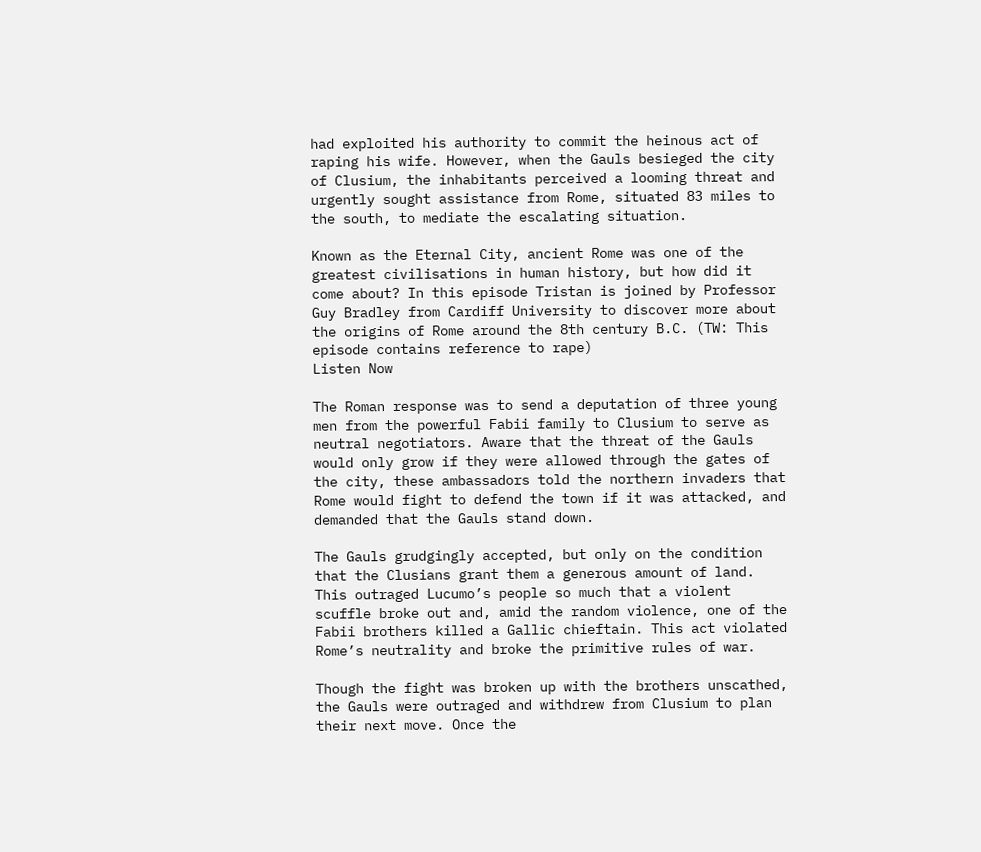had exploited his authority to commit the heinous act of raping his wife. However, when the Gauls besieged the city of Clusium, the inhabitants perceived a looming threat and urgently sought assistance from Rome, situated 83 miles to the south, to mediate the escalating situation.

Known as the Eternal City, ancient Rome was one of the greatest civilisations in human history, but how did it come about? In this episode Tristan is joined by Professor Guy Bradley from Cardiff University to discover more about the origins of Rome around the 8th century B.C. (TW: This episode contains reference to rape)
Listen Now

The Roman response was to send a deputation of three young men from the powerful Fabii family to Clusium to serve as neutral negotiators. Aware that the threat of the Gauls would only grow if they were allowed through the gates of the city, these ambassadors told the northern invaders that Rome would fight to defend the town if it was attacked, and demanded that the Gauls stand down.

The Gauls grudgingly accepted, but only on the condition that the Clusians grant them a generous amount of land. This outraged Lucumo’s people so much that a violent scuffle broke out and, amid the random violence, one of the Fabii brothers killed a Gallic chieftain. This act violated Rome’s neutrality and broke the primitive rules of war.

Though the fight was broken up with the brothers unscathed, the Gauls were outraged and withdrew from Clusium to plan their next move. Once the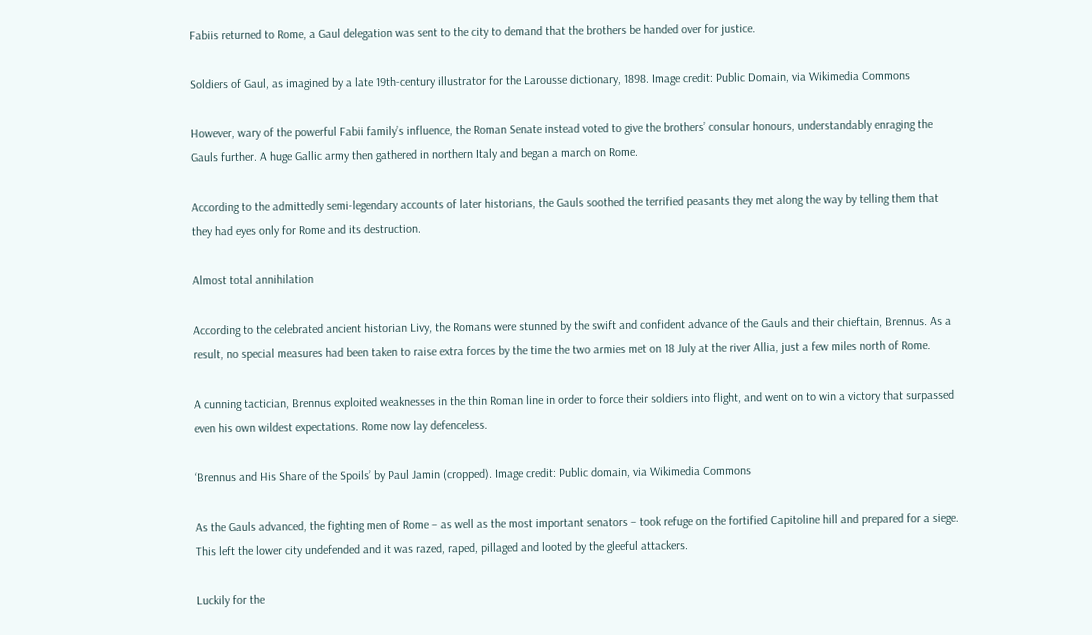Fabiis returned to Rome, a Gaul delegation was sent to the city to demand that the brothers be handed over for justice.

Soldiers of Gaul, as imagined by a late 19th-century illustrator for the Larousse dictionary, 1898. Image credit: Public Domain, via Wikimedia Commons

However, wary of the powerful Fabii family’s influence, the Roman Senate instead voted to give the brothers’ consular honours, understandably enraging the Gauls further. A huge Gallic army then gathered in northern Italy and began a march on Rome.

According to the admittedly semi-legendary accounts of later historians, the Gauls soothed the terrified peasants they met along the way by telling them that they had eyes only for Rome and its destruction.

Almost total annihilation

According to the celebrated ancient historian Livy, the Romans were stunned by the swift and confident advance of the Gauls and their chieftain, Brennus. As a result, no special measures had been taken to raise extra forces by the time the two armies met on 18 July at the river Allia, just a few miles north of Rome.

A cunning tactician, Brennus exploited weaknesses in the thin Roman line in order to force their soldiers into flight, and went on to win a victory that surpassed even his own wildest expectations. Rome now lay defenceless.

‘Brennus and His Share of the Spoils’ by Paul Jamin (cropped). Image credit: Public domain, via Wikimedia Commons

As the Gauls advanced, the fighting men of Rome – as well as the most important senators – took refuge on the fortified Capitoline hill and prepared for a siege. This left the lower city undefended and it was razed, raped, pillaged and looted by the gleeful attackers.

Luckily for the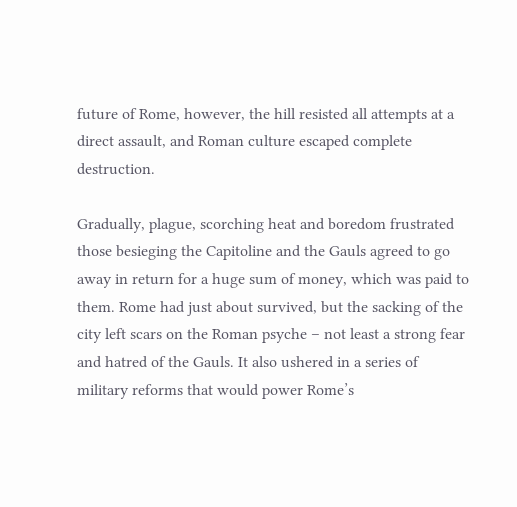future of Rome, however, the hill resisted all attempts at a direct assault, and Roman culture escaped complete destruction.

Gradually, plague, scorching heat and boredom frustrated those besieging the Capitoline and the Gauls agreed to go away in return for a huge sum of money, which was paid to them. Rome had just about survived, but the sacking of the city left scars on the Roman psyche – not least a strong fear and hatred of the Gauls. It also ushered in a series of military reforms that would power Rome’s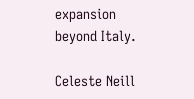expansion beyond Italy.

Celeste Neill